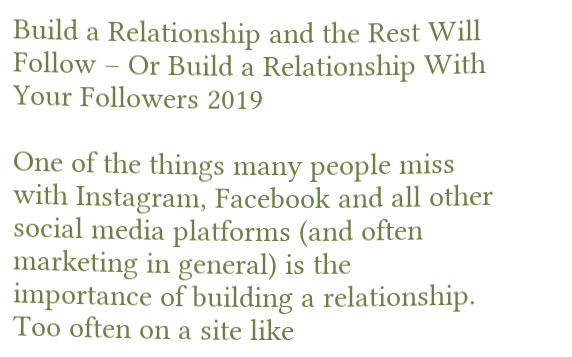Build a Relationship and the Rest Will Follow – Or Build a Relationship With Your Followers 2019

One of the things many people miss with Instagram, Facebook and all other social media platforms (and often marketing in general) is the importance of building a relationship. Too often on a site like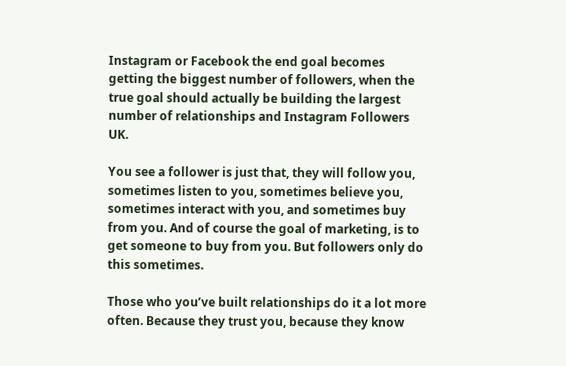Instagram or Facebook the end goal becomes getting the biggest number of followers, when the true goal should actually be building the largest number of relationships and Instagram Followers UK.

You see a follower is just that, they will follow you, sometimes listen to you, sometimes believe you, sometimes interact with you, and sometimes buy from you. And of course the goal of marketing, is to get someone to buy from you. But followers only do this sometimes.

Those who you’ve built relationships do it a lot more often. Because they trust you, because they know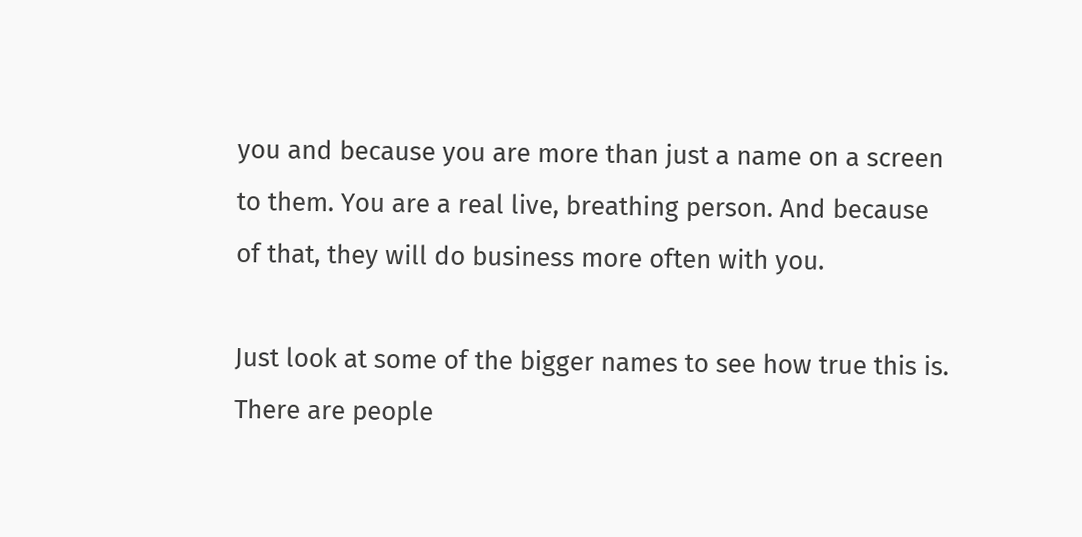you and because you are more than just a name on a screen to them. You are a real live, breathing person. And because of that, they will do business more often with you.

Just look at some of the bigger names to see how true this is. There are people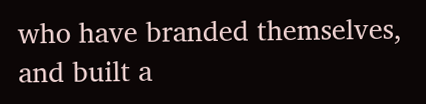who have branded themselves, and built a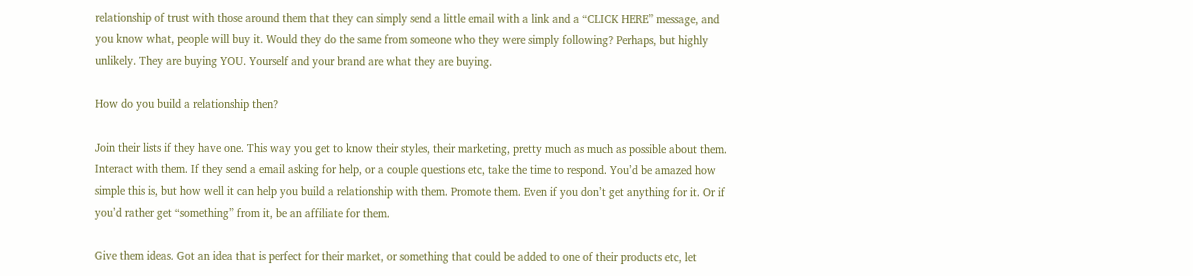relationship of trust with those around them that they can simply send a little email with a link and a “CLICK HERE” message, and you know what, people will buy it. Would they do the same from someone who they were simply following? Perhaps, but highly unlikely. They are buying YOU. Yourself and your brand are what they are buying.

How do you build a relationship then?

Join their lists if they have one. This way you get to know their styles, their marketing, pretty much as much as possible about them. Interact with them. If they send a email asking for help, or a couple questions etc, take the time to respond. You’d be amazed how simple this is, but how well it can help you build a relationship with them. Promote them. Even if you don’t get anything for it. Or if you’d rather get “something” from it, be an affiliate for them.

Give them ideas. Got an idea that is perfect for their market, or something that could be added to one of their products etc, let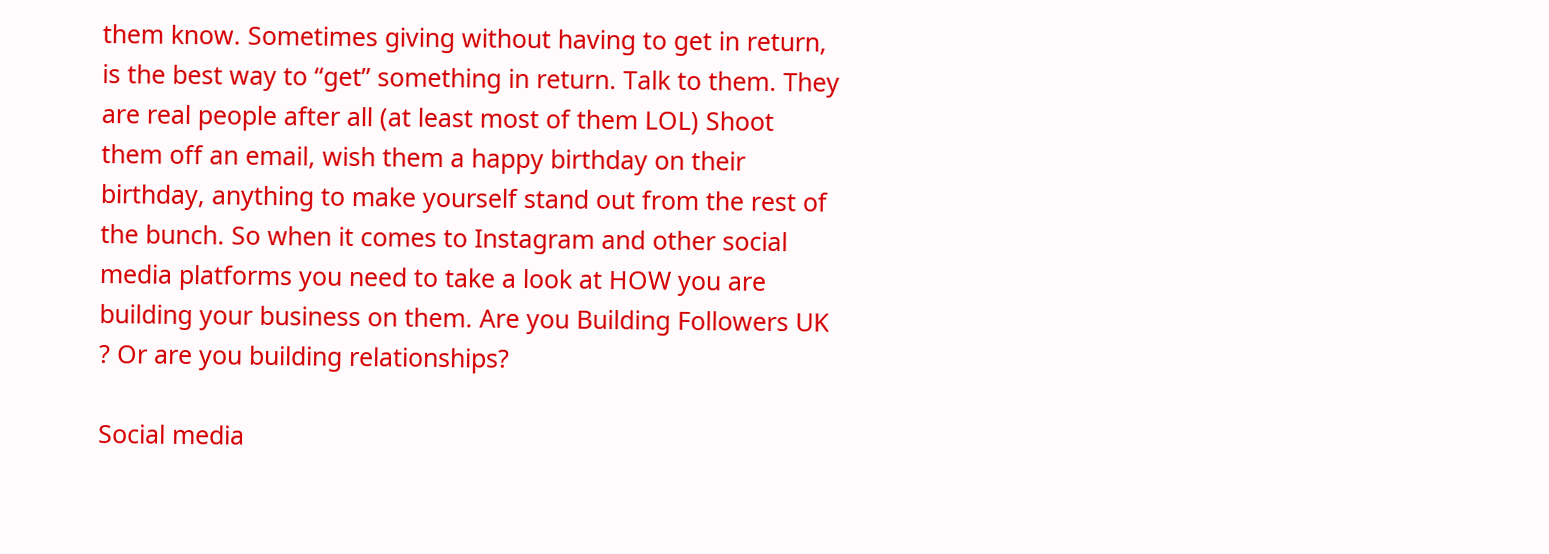them know. Sometimes giving without having to get in return, is the best way to “get” something in return. Talk to them. They are real people after all (at least most of them LOL) Shoot them off an email, wish them a happy birthday on their birthday, anything to make yourself stand out from the rest of the bunch. So when it comes to Instagram and other social media platforms you need to take a look at HOW you are building your business on them. Are you Building Followers UK ? Or are you building relationships?

Social media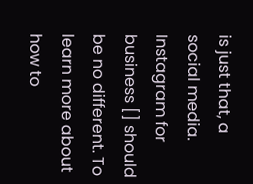is just that, a social media. Instagram for business [] should be no different. To learn more about how to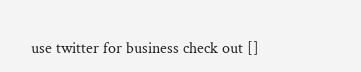use twitter for business check out []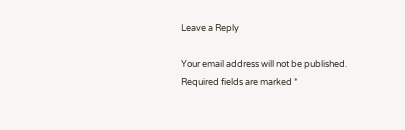Leave a Reply

Your email address will not be published. Required fields are marked *